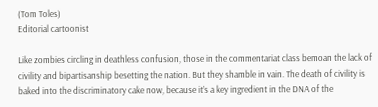(Tom Toles)
Editorial cartoonist

Like zombies circling in deathless confusion, those in the commentariat class bemoan the lack of civility and bipartisanship besetting the nation. But they shamble in vain. The death of civility is baked into the discriminatory cake now, because it’s a key ingredient in the DNA of the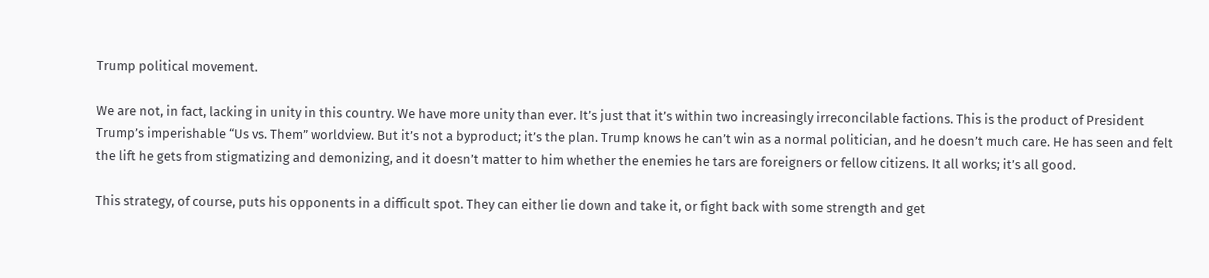Trump political movement.

We are not, in fact, lacking in unity in this country. We have more unity than ever. It’s just that it’s within two increasingly irreconcilable factions. This is the product of President Trump’s imperishable “Us vs. Them” worldview. But it’s not a byproduct; it’s the plan. Trump knows he can’t win as a normal politician, and he doesn’t much care. He has seen and felt the lift he gets from stigmatizing and demonizing, and it doesn’t matter to him whether the enemies he tars are foreigners or fellow citizens. It all works; it’s all good.

This strategy, of course, puts his opponents in a difficult spot. They can either lie down and take it, or fight back with some strength and get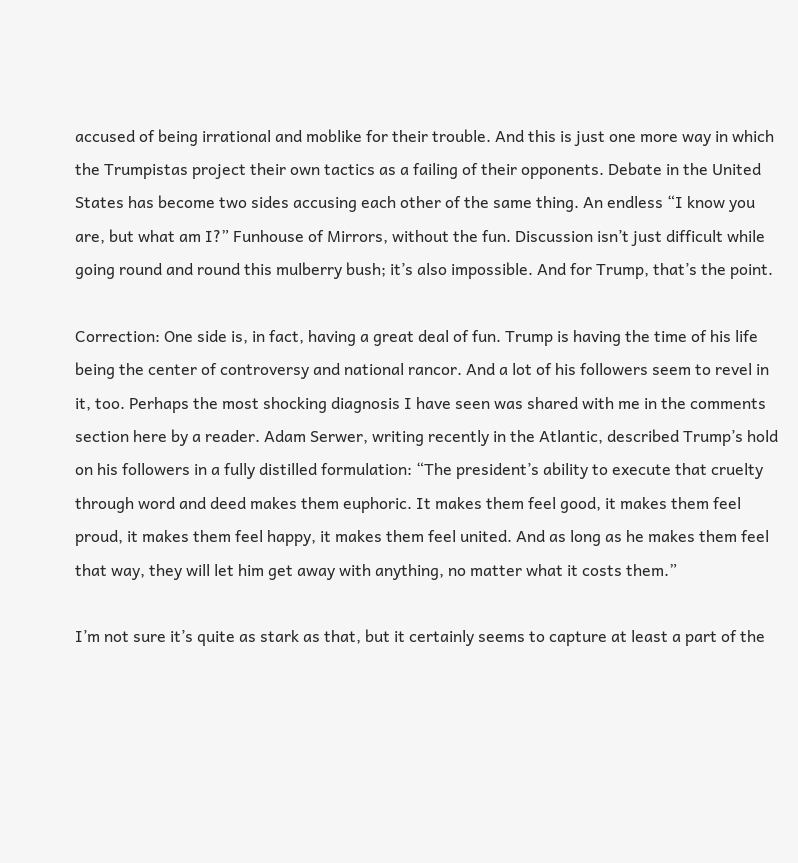accused of being irrational and moblike for their trouble. And this is just one more way in which the Trumpistas project their own tactics as a failing of their opponents. Debate in the United States has become two sides accusing each other of the same thing. An endless “I know you are, but what am I?” Funhouse of Mirrors, without the fun. Discussion isn’t just difficult while going round and round this mulberry bush; it’s also impossible. And for Trump, that’s the point.

Correction: One side is, in fact, having a great deal of fun. Trump is having the time of his life being the center of controversy and national rancor. And a lot of his followers seem to revel in it, too. Perhaps the most shocking diagnosis I have seen was shared with me in the comments section here by a reader. Adam Serwer, writing recently in the Atlantic, described Trump’s hold on his followers in a fully distilled formulation: “The president’s ability to execute that cruelty through word and deed makes them euphoric. It makes them feel good, it makes them feel proud, it makes them feel happy, it makes them feel united. And as long as he makes them feel that way, they will let him get away with anything, no matter what it costs them.”

I’m not sure it’s quite as stark as that, but it certainly seems to capture at least a part of the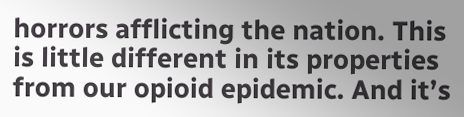horrors afflicting the nation. This is little different in its properties from our opioid epidemic. And it’s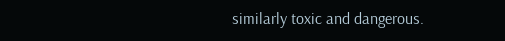similarly toxic and dangerous.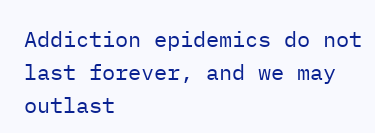Addiction epidemics do not last forever, and we may outlast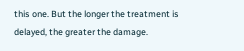this one. But the longer the treatment is delayed, the greater the damage.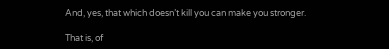And, yes, that which doesn’t kill you can make you stronger.

That is, of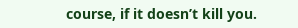course, if it doesn’t kill you.